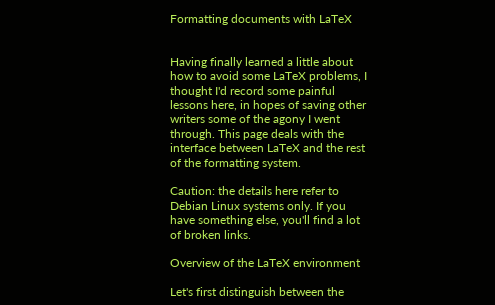Formatting documents with LaTeX


Having finally learned a little about how to avoid some LaTeX problems, I thought I'd record some painful lessons here, in hopes of saving other writers some of the agony I went through. This page deals with the interface between LaTeX and the rest of the formatting system.

Caution: the details here refer to Debian Linux systems only. If you have something else, you'll find a lot of broken links.

Overview of the LaTeX environment

Let's first distinguish between the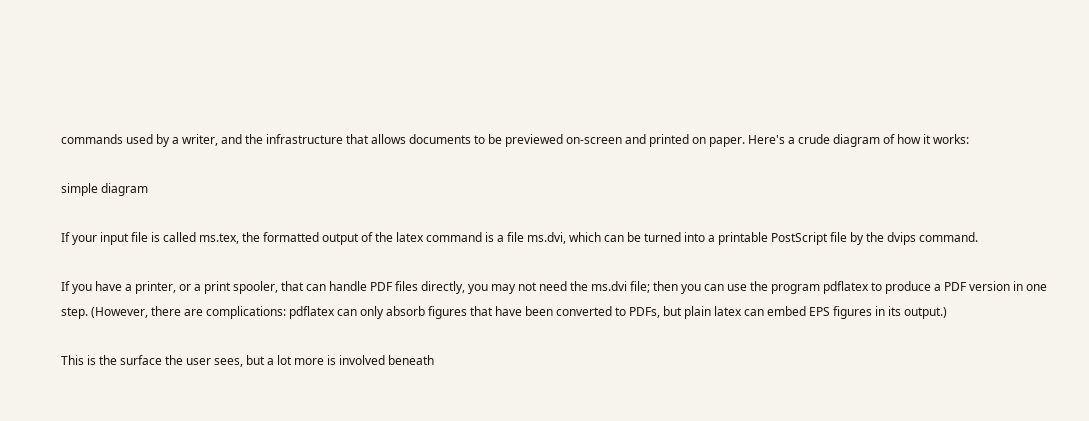commands used by a writer, and the infrastructure that allows documents to be previewed on-screen and printed on paper. Here's a crude diagram of how it works:

simple diagram

If your input file is called ms.tex, the formatted output of the latex command is a file ms.dvi, which can be turned into a printable PostScript file by the dvips command.

If you have a printer, or a print spooler, that can handle PDF files directly, you may not need the ms.dvi file; then you can use the program pdflatex to produce a PDF version in one step. (However, there are complications: pdflatex can only absorb figures that have been converted to PDFs, but plain latex can embed EPS figures in its output.)

This is the surface the user sees, but a lot more is involved beneath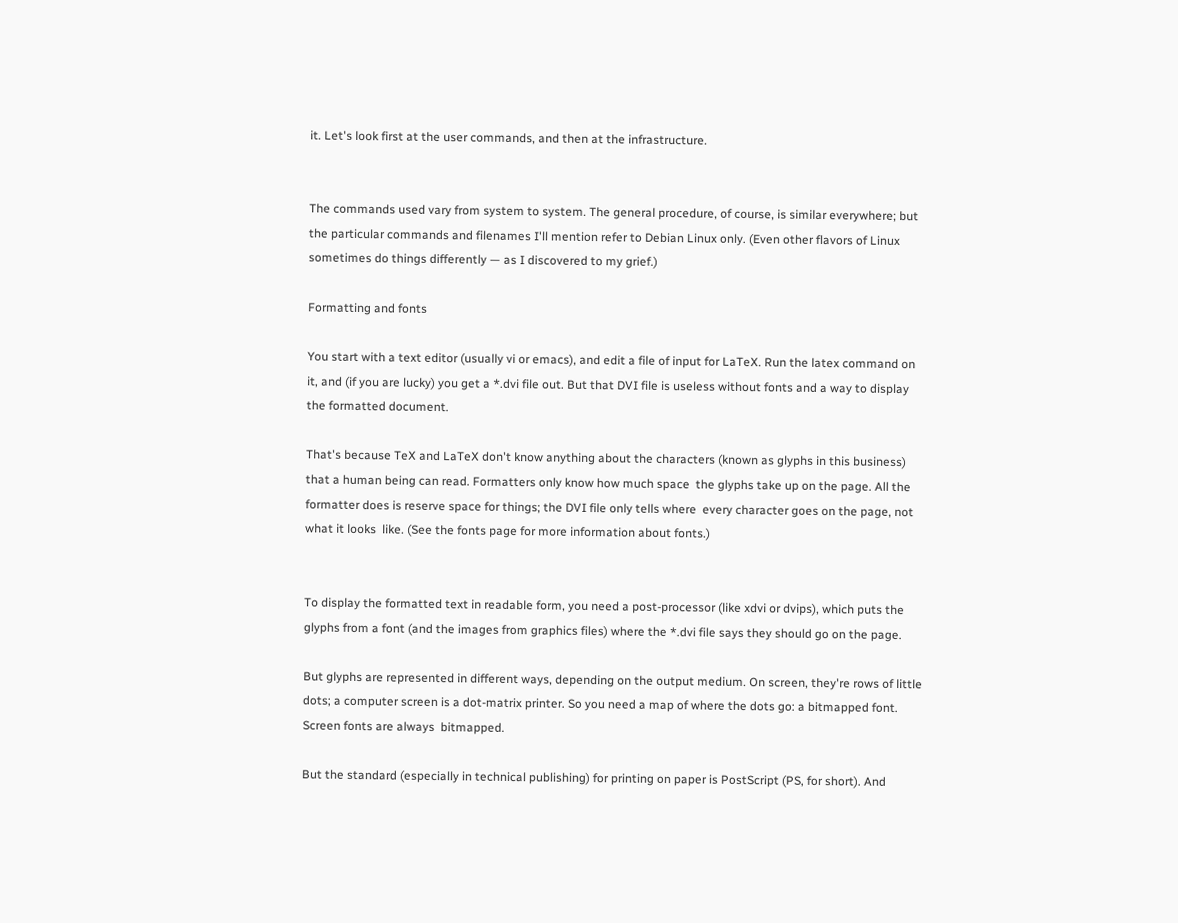it. Let's look first at the user commands, and then at the infrastructure.


The commands used vary from system to system. The general procedure, of course, is similar everywhere; but the particular commands and filenames I'll mention refer to Debian Linux only. (Even other flavors of Linux sometimes do things differently — as I discovered to my grief.)

Formatting and fonts

You start with a text editor (usually vi or emacs), and edit a file of input for LaTeX. Run the latex command on it, and (if you are lucky) you get a *.dvi file out. But that DVI file is useless without fonts and a way to display the formatted document.

That's because TeX and LaTeX don't know anything about the characters (known as glyphs in this business) that a human being can read. Formatters only know how much space  the glyphs take up on the page. All the formatter does is reserve space for things; the DVI file only tells where  every character goes on the page, not what it looks  like. (See the fonts page for more information about fonts.)


To display the formatted text in readable form, you need a post-processor (like xdvi or dvips), which puts the glyphs from a font (and the images from graphics files) where the *.dvi file says they should go on the page.

But glyphs are represented in different ways, depending on the output medium. On screen, they're rows of little dots; a computer screen is a dot-matrix printer. So you need a map of where the dots go: a bitmapped font. Screen fonts are always  bitmapped.

But the standard (especially in technical publishing) for printing on paper is PostScript (PS, for short). And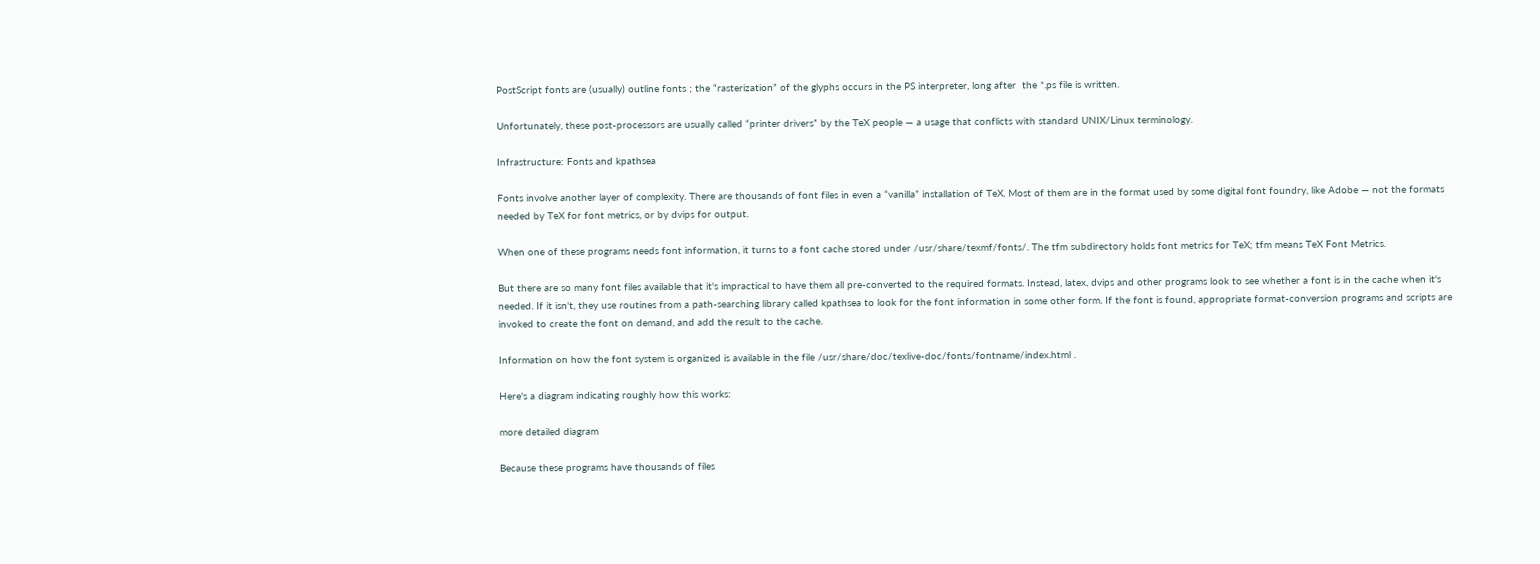PostScript fonts are (usually) outline fonts ; the “rasterization” of the glyphs occurs in the PS interpreter, long after  the *.ps file is written.

Unfortunately, these post-processors are usually called “printer drivers” by the TeX people — a usage that conflicts with standard UNIX/Linux terminology.

Infrastructure: Fonts and kpathsea

Fonts involve another layer of complexity. There are thousands of font files in even a “vanilla” installation of TeX. Most of them are in the format used by some digital font foundry, like Adobe — not the formats needed by TeX for font metrics, or by dvips for output.

When one of these programs needs font information, it turns to a font cache stored under /usr/share/texmf/fonts/. The tfm subdirectory holds font metrics for TeX; tfm means TeX Font Metrics.

But there are so many font files available that it's impractical to have them all pre-converted to the required formats. Instead, latex, dvips and other programs look to see whether a font is in the cache when it's needed. If it isn't, they use routines from a path-searching library called kpathsea to look for the font information in some other form. If the font is found, appropriate format-conversion programs and scripts are invoked to create the font on demand, and add the result to the cache.

Information on how the font system is organized is available in the file /usr/share/doc/texlive-doc/fonts/fontname/index.html .

Here's a diagram indicating roughly how this works:

more detailed diagram

Because these programs have thousands of files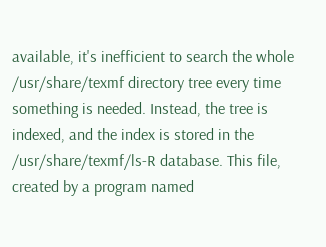available, it's inefficient to search the whole /usr/share/texmf directory tree every time something is needed. Instead, the tree is indexed, and the index is stored in the /usr/share/texmf/ls-R database. This file, created by a program named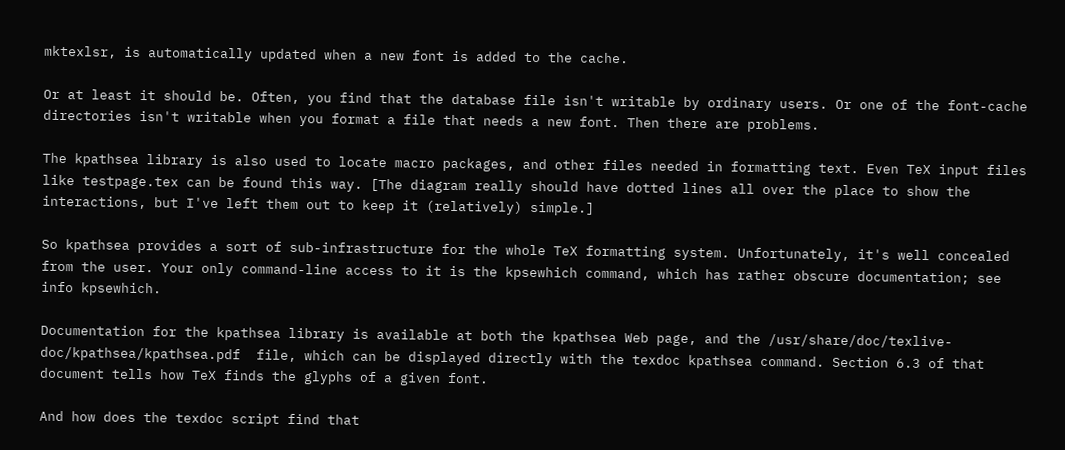mktexlsr, is automatically updated when a new font is added to the cache.

Or at least it should be. Often, you find that the database file isn't writable by ordinary users. Or one of the font-cache directories isn't writable when you format a file that needs a new font. Then there are problems.

The kpathsea library is also used to locate macro packages, and other files needed in formatting text. Even TeX input files like testpage.tex can be found this way. [The diagram really should have dotted lines all over the place to show the interactions, but I've left them out to keep it (relatively) simple.]

So kpathsea provides a sort of sub-infrastructure for the whole TeX formatting system. Unfortunately, it's well concealed from the user. Your only command-line access to it is the kpsewhich command, which has rather obscure documentation; see info kpsewhich.

Documentation for the kpathsea library is available at both the kpathsea Web page, and the /usr/share/doc/texlive-doc/kpathsea/kpathsea.pdf  file, which can be displayed directly with the texdoc kpathsea command. Section 6.3 of that document tells how TeX finds the glyphs of a given font.

And how does the texdoc script find that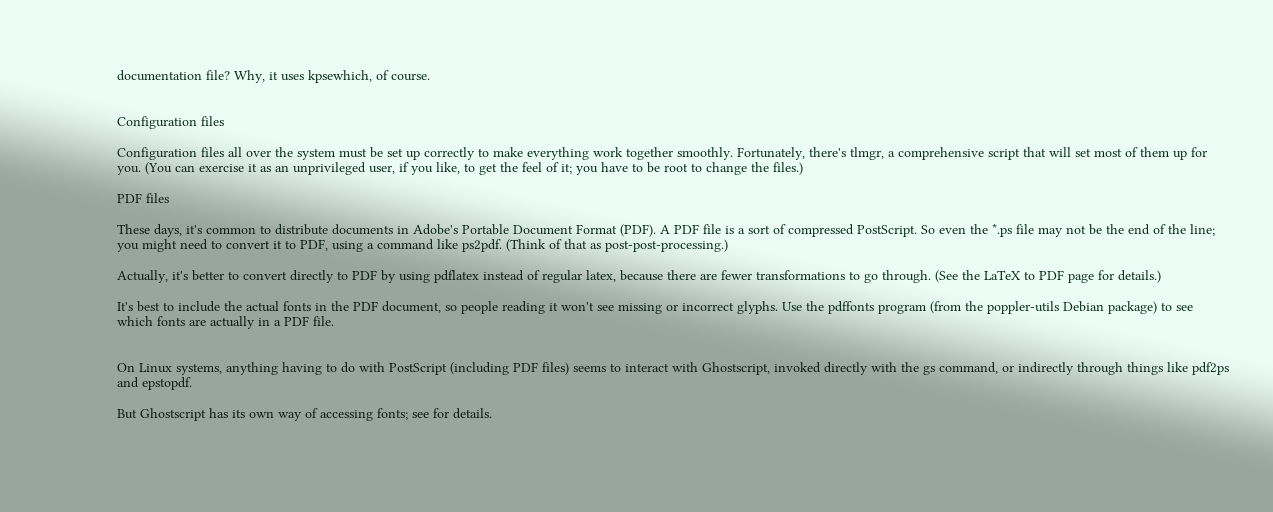documentation file? Why, it uses kpsewhich, of course.


Configuration files

Configuration files all over the system must be set up correctly to make everything work together smoothly. Fortunately, there's tlmgr, a comprehensive script that will set most of them up for you. (You can exercise it as an unprivileged user, if you like, to get the feel of it; you have to be root to change the files.)

PDF files

These days, it's common to distribute documents in Adobe's Portable Document Format (PDF). A PDF file is a sort of compressed PostScript. So even the *.ps file may not be the end of the line; you might need to convert it to PDF, using a command like ps2pdf. (Think of that as post-post-processing.)

Actually, it's better to convert directly to PDF by using pdflatex instead of regular latex, because there are fewer transformations to go through. (See the LaTeX to PDF page for details.)

It's best to include the actual fonts in the PDF document, so people reading it won't see missing or incorrect glyphs. Use the pdffonts program (from the poppler-utils Debian package) to see which fonts are actually in a PDF file.


On Linux systems, anything having to do with PostScript (including PDF files) seems to interact with Ghostscript, invoked directly with the gs command, or indirectly through things like pdf2ps and epstopdf.

But Ghostscript has its own way of accessing fonts; see for details.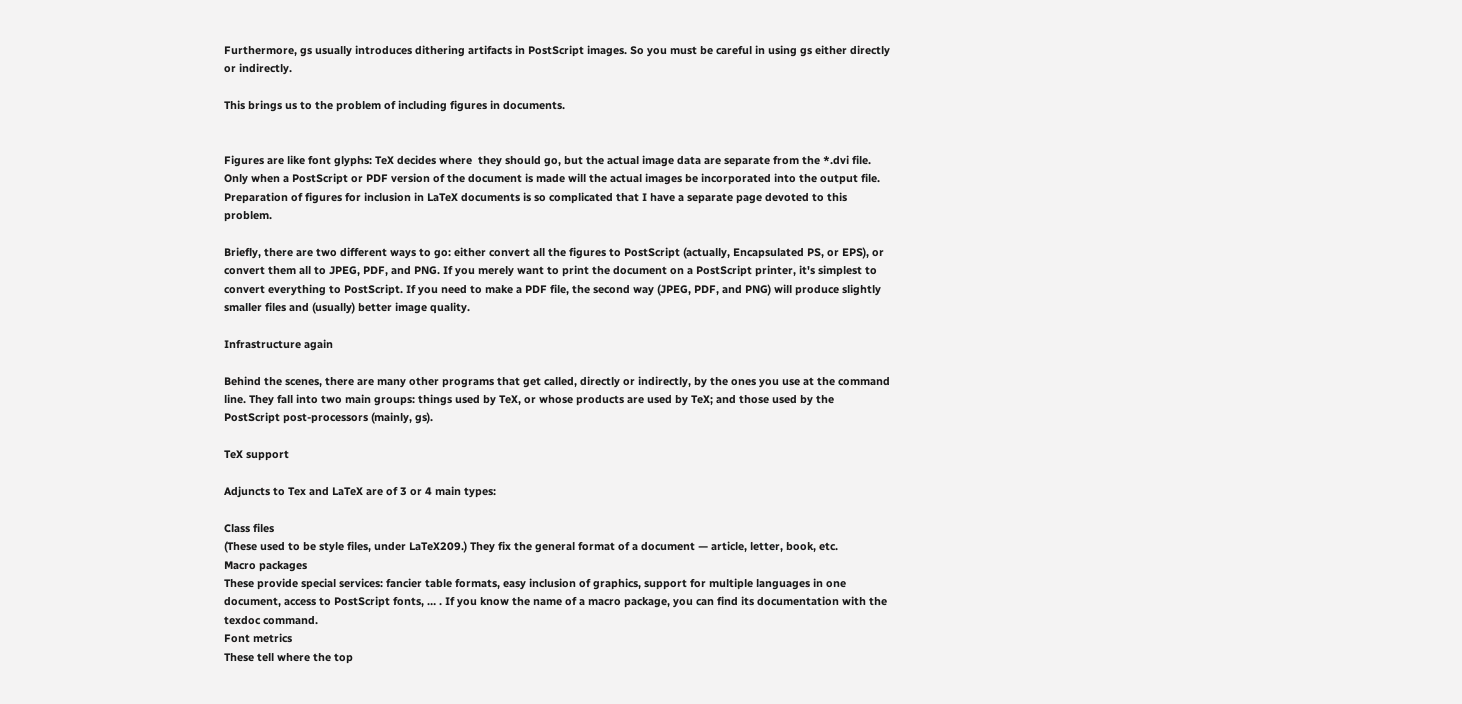Furthermore, gs usually introduces dithering artifacts in PostScript images. So you must be careful in using gs either directly or indirectly.

This brings us to the problem of including figures in documents.


Figures are like font glyphs: TeX decides where  they should go, but the actual image data are separate from the *.dvi file. Only when a PostScript or PDF version of the document is made will the actual images be incorporated into the output file. Preparation of figures for inclusion in LaTeX documents is so complicated that I have a separate page devoted to this problem.

Briefly, there are two different ways to go: either convert all the figures to PostScript (actually, Encapsulated PS, or EPS), or convert them all to JPEG, PDF, and PNG. If you merely want to print the document on a PostScript printer, it's simplest to convert everything to PostScript. If you need to make a PDF file, the second way (JPEG, PDF, and PNG) will produce slightly smaller files and (usually) better image quality.

Infrastructure again

Behind the scenes, there are many other programs that get called, directly or indirectly, by the ones you use at the command line. They fall into two main groups: things used by TeX, or whose products are used by TeX; and those used by the PostScript post-processors (mainly, gs).

TeX support

Adjuncts to Tex and LaTeX are of 3 or 4 main types:

Class files
(These used to be style files, under LaTeX209.) They fix the general format of a document — article, letter, book, etc.
Macro packages
These provide special services: fancier table formats, easy inclusion of graphics, support for multiple languages in one document, access to PostScript fonts, … . If you know the name of a macro package, you can find its documentation with the texdoc command.
Font metrics
These tell where the top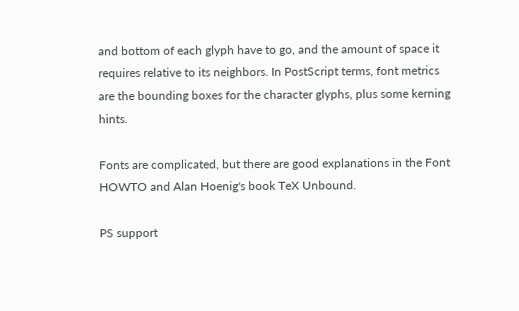and bottom of each glyph have to go, and the amount of space it requires relative to its neighbors. In PostScript terms, font metrics are the bounding boxes for the character glyphs, plus some kerning hints.

Fonts are complicated, but there are good explanations in the Font HOWTO and Alan Hoenig's book TeX Unbound.

PS support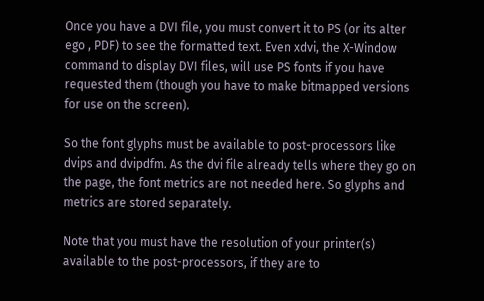Once you have a DVI file, you must convert it to PS (or its alter ego , PDF) to see the formatted text. Even xdvi, the X-Window command to display DVI files, will use PS fonts if you have requested them (though you have to make bitmapped versions for use on the screen).

So the font glyphs must be available to post-processors like dvips and dvipdfm. As the dvi file already tells where they go on the page, the font metrics are not needed here. So glyphs and metrics are stored separately.

Note that you must have the resolution of your printer(s) available to the post-processors, if they are to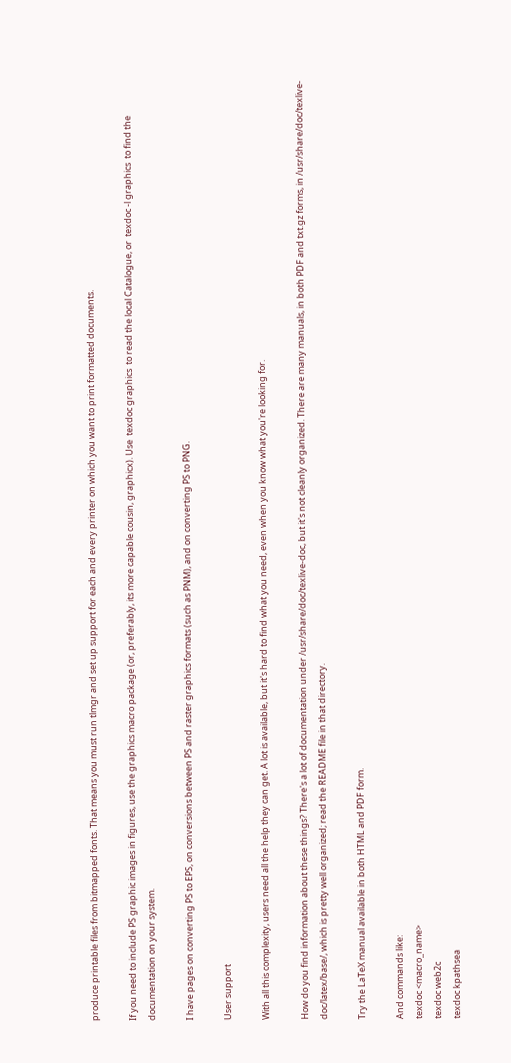produce printable files from bitmapped fonts. That means you must run tlmgr and set up support for each and every printer on which you want to print formatted documents.

If you need to include PS graphic images in figures, use the graphics macro package (or, preferably, its more capable cousin, graphicx). Use  texdoc graphics  to read the local Catalogue, or  texdoc -l graphics  to find the documentation on your system.

I have pages on converting PS to EPS, on conversions between PS and raster graphics formats (such as PNM), and on converting PS to PNG.

User support

With all this complexity, users need all the help they can get. A lot is available, but it's hard to find what you need, even when you know what you're looking for.

How do you find information about these things? There's a lot of documentation under /usr/share/doc/texlive-doc, but it's not cleanly organized. There are many manuals, in both PDF and txt.gz forms, in /usr/share/doc/texlive-doc/latex/base/, which is pretty well organized; read the README file in that directory.

Try the LaTeX manual available in both HTML and PDF form.

And commands like:
texdoc <macro_name>
texdoc web2c
texdoc kpathsea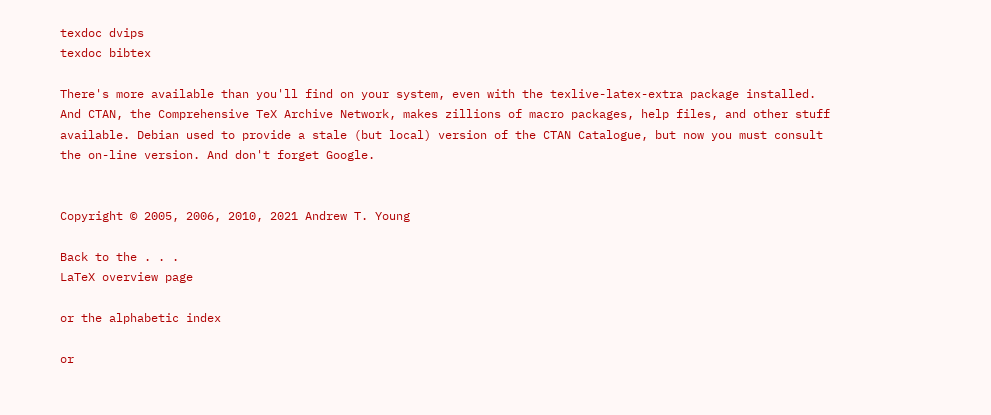texdoc dvips
texdoc bibtex

There's more available than you'll find on your system, even with the texlive-latex-extra package installed. And CTAN, the Comprehensive TeX Archive Network, makes zillions of macro packages, help files, and other stuff available. Debian used to provide a stale (but local) version of the CTAN Catalogue, but now you must consult the on-line version. And don't forget Google.


Copyright © 2005, 2006, 2010, 2021 Andrew T. Young

Back to the . . .
LaTeX overview page

or the alphabetic index

or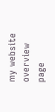my website overview page